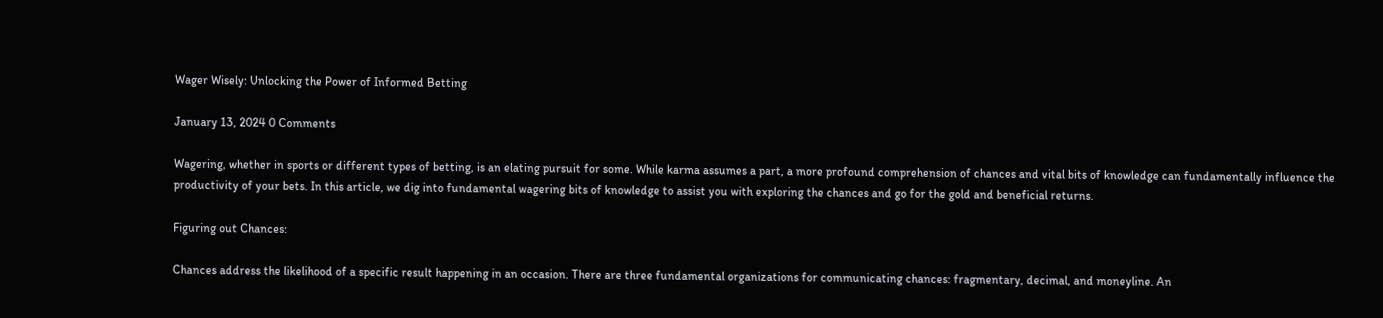Wager Wisely: Unlocking the Power of Informed Betting

January 13, 2024 0 Comments

Wagering, whether in sports or different types of betting, is an elating pursuit for some. While karma assumes a part, a more profound comprehension of chances and vital bits of knowledge can fundamentally influence the productivity of your bets. In this article, we dig into fundamental wagering bits of knowledge to assist you with exploring the chances and go for the gold and beneficial returns.

Figuring out Chances:

Chances address the likelihood of a specific result happening in an occasion. There are three fundamental organizations for communicating chances: fragmentary, decimal, and moneyline. An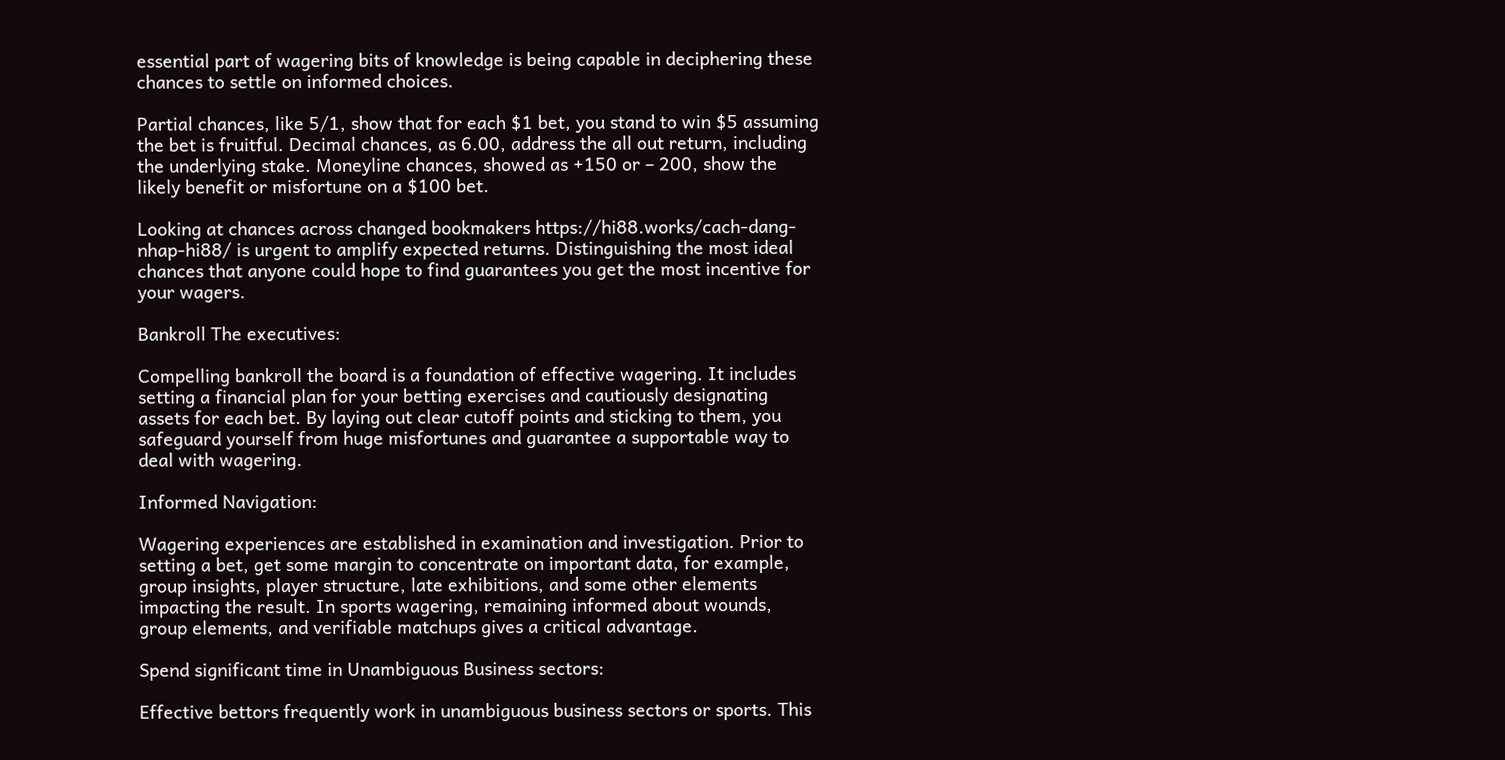essential part of wagering bits of knowledge is being capable in deciphering these chances to settle on informed choices.

Partial chances, like 5/1, show that for each $1 bet, you stand to win $5 assuming the bet is fruitful. Decimal chances, as 6.00, address the all out return, including the underlying stake. Moneyline chances, showed as +150 or – 200, show the likely benefit or misfortune on a $100 bet.

Looking at chances across changed bookmakers https://hi88.works/cach-dang-nhap-hi88/ is urgent to amplify expected returns. Distinguishing the most ideal chances that anyone could hope to find guarantees you get the most incentive for your wagers.

Bankroll The executives:

Compelling bankroll the board is a foundation of effective wagering. It includes setting a financial plan for your betting exercises and cautiously designating assets for each bet. By laying out clear cutoff points and sticking to them, you safeguard yourself from huge misfortunes and guarantee a supportable way to deal with wagering.

Informed Navigation:

Wagering experiences are established in examination and investigation. Prior to setting a bet, get some margin to concentrate on important data, for example, group insights, player structure, late exhibitions, and some other elements impacting the result. In sports wagering, remaining informed about wounds, group elements, and verifiable matchups gives a critical advantage.

Spend significant time in Unambiguous Business sectors:

Effective bettors frequently work in unambiguous business sectors or sports. This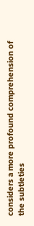considers a more profound comprehension of the subtleties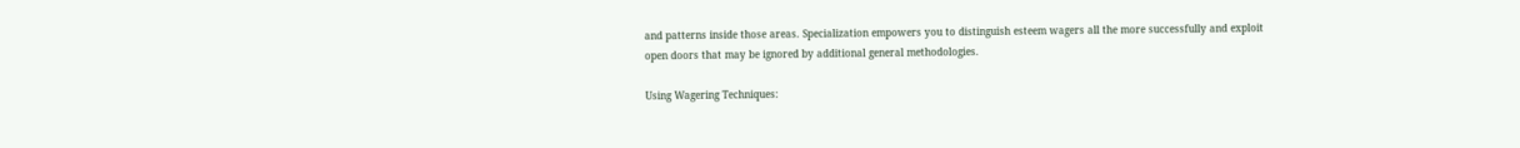and patterns inside those areas. Specialization empowers you to distinguish esteem wagers all the more successfully and exploit open doors that may be ignored by additional general methodologies.

Using Wagering Techniques: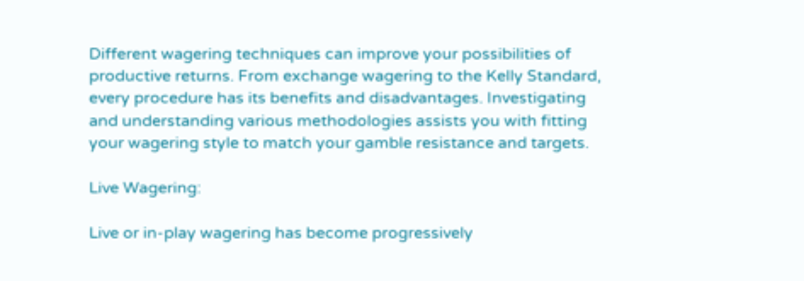Different wagering techniques can improve your possibilities of productive returns. From exchange wagering to the Kelly Standard, every procedure has its benefits and disadvantages. Investigating and understanding various methodologies assists you with fitting your wagering style to match your gamble resistance and targets.

Live Wagering:

Live or in-play wagering has become progressively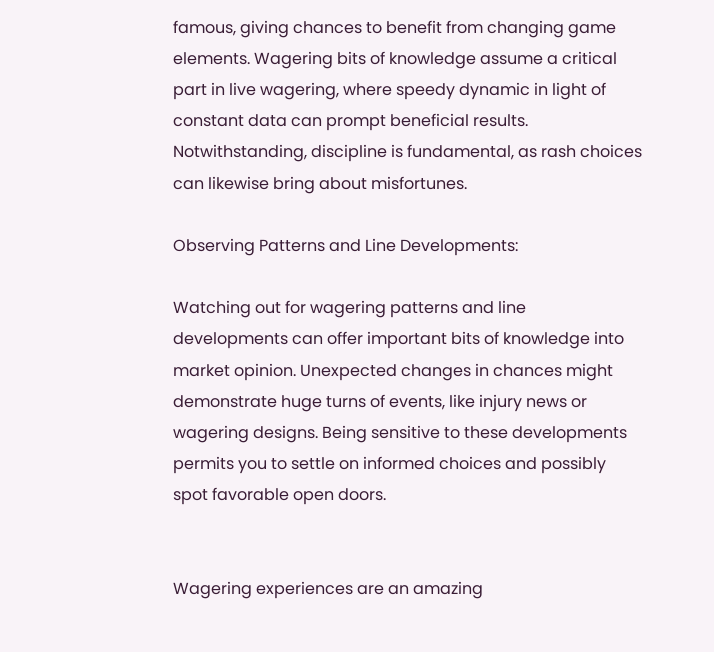famous, giving chances to benefit from changing game elements. Wagering bits of knowledge assume a critical part in live wagering, where speedy dynamic in light of constant data can prompt beneficial results. Notwithstanding, discipline is fundamental, as rash choices can likewise bring about misfortunes.

Observing Patterns and Line Developments:

Watching out for wagering patterns and line developments can offer important bits of knowledge into market opinion. Unexpected changes in chances might demonstrate huge turns of events, like injury news or wagering designs. Being sensitive to these developments permits you to settle on informed choices and possibly spot favorable open doors.


Wagering experiences are an amazing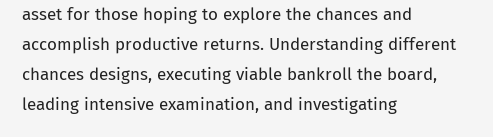asset for those hoping to explore the chances and accomplish productive returns. Understanding different chances designs, executing viable bankroll the board, leading intensive examination, and investigating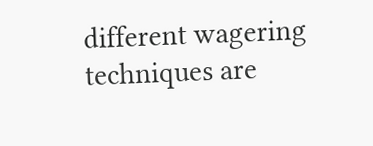different wagering techniques are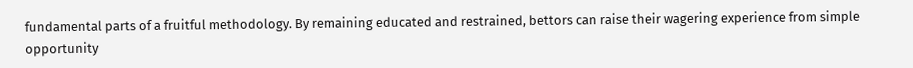fundamental parts of a fruitful methodology. By remaining educated and restrained, bettors can raise their wagering experience from simple opportunity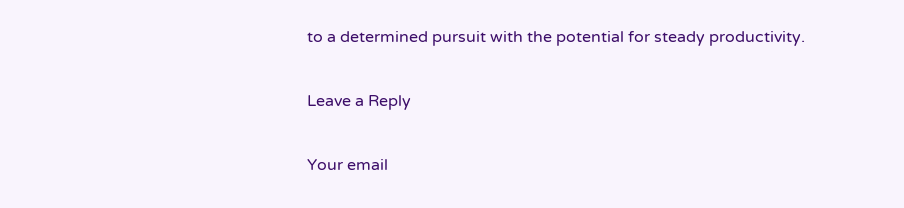to a determined pursuit with the potential for steady productivity.

Leave a Reply

Your email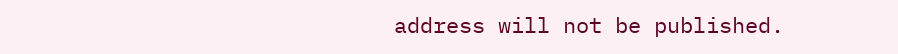address will not be published.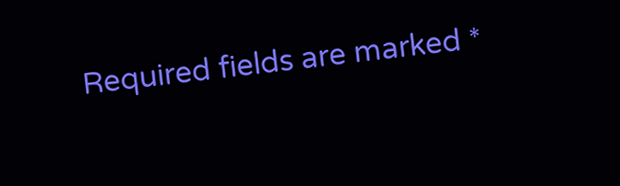Required fields are marked *